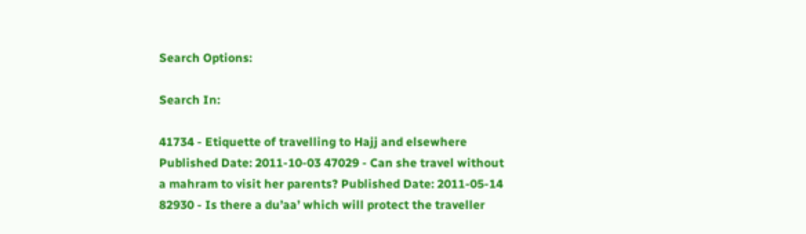Search Options:

Search In:

41734 - Etiquette of travelling to Hajj and elsewhere Published Date: 2011-10-03 47029 - Can she travel without a mahram to visit her parents? Published Date: 2011-05-14 82930 - Is there a du’aa’ which will protect the traveller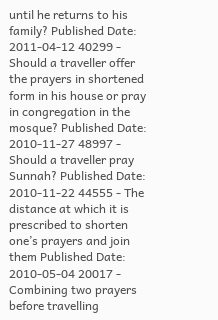until he returns to his family? Published Date: 2011-04-12 40299 - Should a traveller offer the prayers in shortened form in his house or pray in congregation in the mosque? Published Date: 2010-11-27 48997 - Should a traveller pray Sunnah? Published Date: 2010-11-22 44555 - The distance at which it is prescribed to shorten one’s prayers and join them Published Date: 2010-05-04 20017 - Combining two prayers before travelling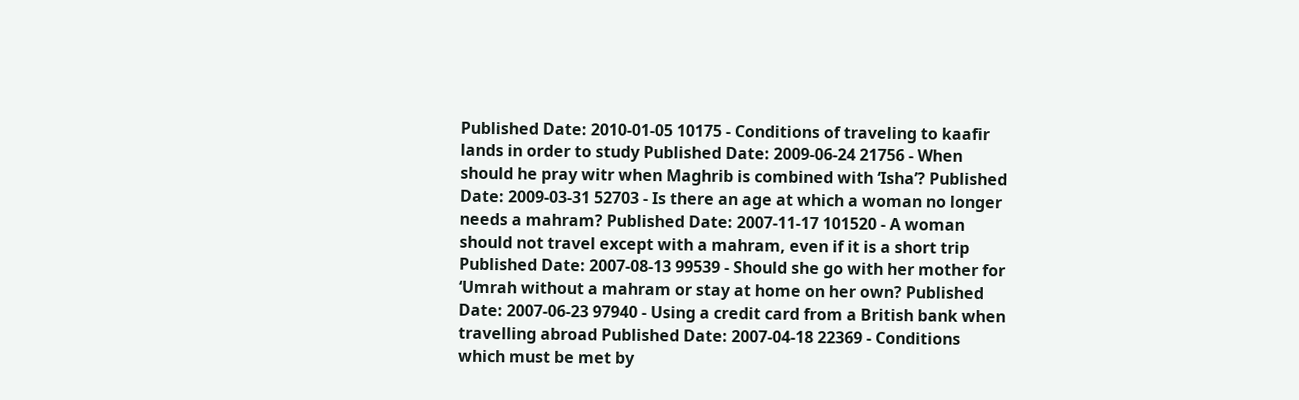Published Date: 2010-01-05 10175 - Conditions of traveling to kaafir lands in order to study Published Date: 2009-06-24 21756 - When should he pray witr when Maghrib is combined with ‘Isha’? Published Date: 2009-03-31 52703 - Is there an age at which a woman no longer needs a mahram? Published Date: 2007-11-17 101520 - A woman should not travel except with a mahram, even if it is a short trip Published Date: 2007-08-13 99539 - Should she go with her mother for ‘Umrah without a mahram or stay at home on her own? Published Date: 2007-06-23 97940 - Using a credit card from a British bank when travelling abroad Published Date: 2007-04-18 22369 - Conditions which must be met by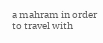a mahram in order to travel with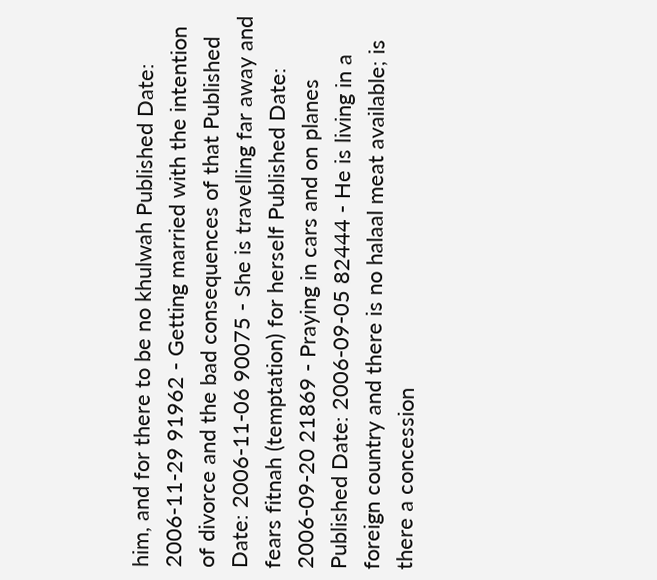him, and for there to be no khulwah Published Date: 2006-11-29 91962 - Getting married with the intention of divorce and the bad consequences of that Published Date: 2006-11-06 90075 - She is travelling far away and fears fitnah (temptation) for herself Published Date: 2006-09-20 21869 - Praying in cars and on planes Published Date: 2006-09-05 82444 - He is living in a foreign country and there is no halaal meat available; is there a concession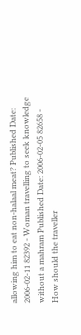allowing him to eat non-halaal meat? Published Date: 2006-02-11 82392 - Woman travelling to seek knowledge without a mahram Published Date: 2006-02-05 82658 - How should the traveller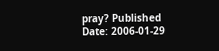pray? Published Date: 2006-01-29